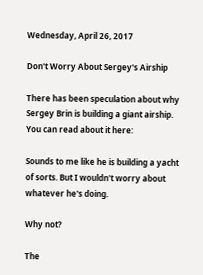Wednesday, April 26, 2017

Don't Worry About Sergey's Airship

There has been speculation about why Sergey Brin is building a giant airship. You can read about it here:

Sounds to me like he is building a yacht of sorts. But I wouldn't worry about whatever he's doing.

Why not?

The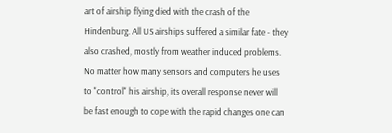art of airship flying died with the crash of the Hindenburg. All US airships suffered a similar fate - they also crashed, mostly from weather induced problems. No matter how many sensors and computers he uses to "control" his airship, its overall response never will be fast enough to cope with the rapid changes one can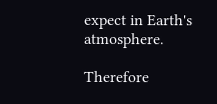expect in Earth's atmosphere.

Therefore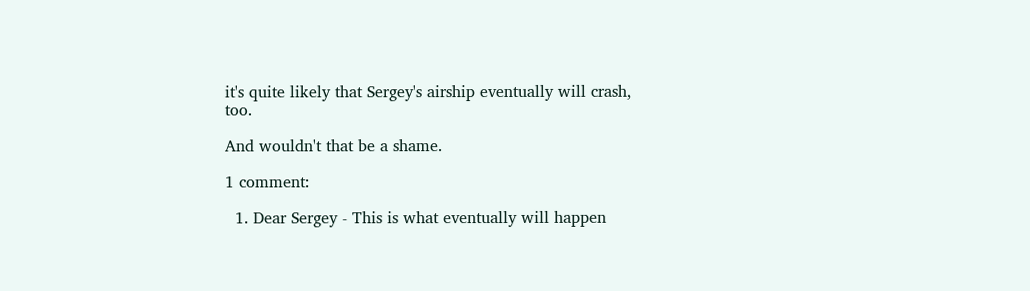it's quite likely that Sergey's airship eventually will crash, too.

And wouldn't that be a shame.

1 comment:

  1. Dear Sergey - This is what eventually will happen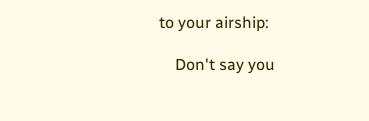to your airship:

    Don't say you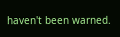haven't been warned.